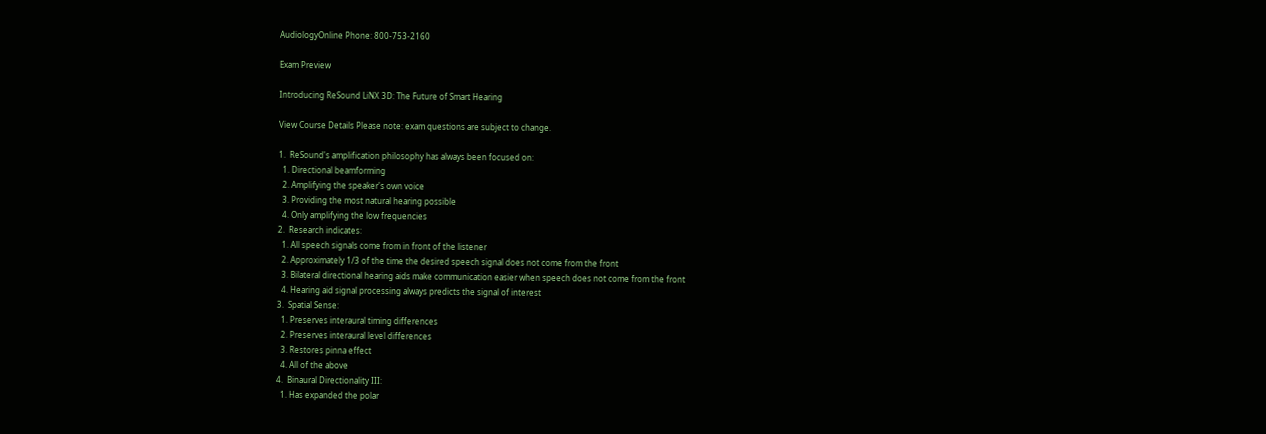AudiologyOnline Phone: 800-753-2160

Exam Preview

Introducing ReSound LiNX 3D: The Future of Smart Hearing

View Course Details Please note: exam questions are subject to change.

1.  ReSound's amplification philosophy has always been focused on:
  1. Directional beamforming
  2. Amplifying the speaker's own voice
  3. Providing the most natural hearing possible
  4. Only amplifying the low frequencies
2.  Research indicates:
  1. All speech signals come from in front of the listener
  2. Approximately 1/3 of the time the desired speech signal does not come from the front
  3. Bilateral directional hearing aids make communication easier when speech does not come from the front
  4. Hearing aid signal processing always predicts the signal of interest
3.  Spatial Sense:
  1. Preserves interaural timing differences
  2. Preserves interaural level differences
  3. Restores pinna effect
  4. All of the above
4.  Binaural Directionality III:
  1. Has expanded the polar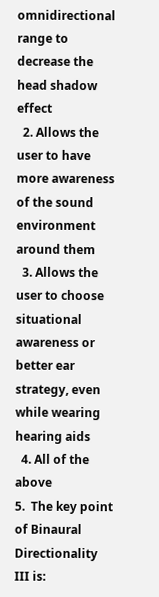omnidirectional range to decrease the head shadow effect
  2. Allows the user to have more awareness of the sound environment around them
  3. Allows the user to choose situational awareness or better ear strategy, even while wearing hearing aids
  4. All of the above
5.  The key point of Binaural Directionality III is: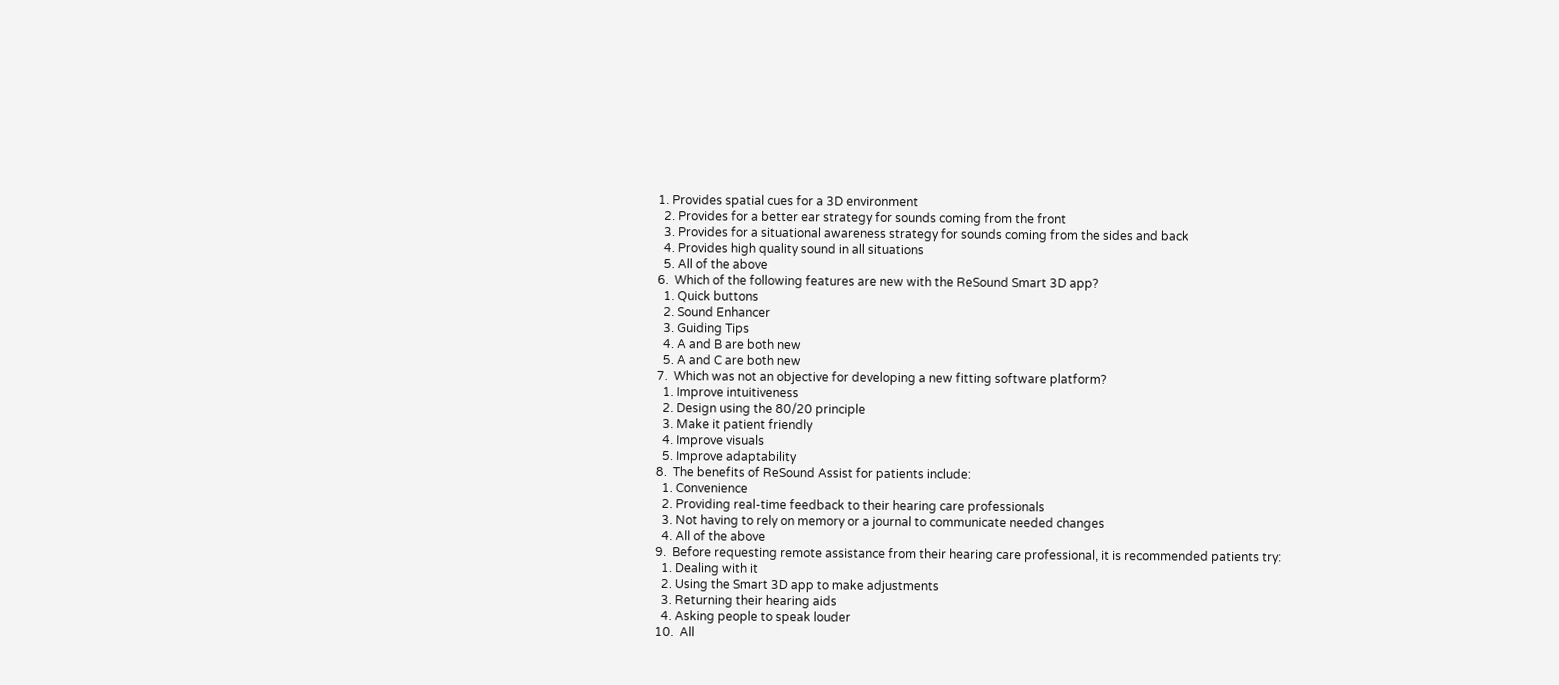1. Provides spatial cues for a 3D environment
  2. Provides for a better ear strategy for sounds coming from the front
  3. Provides for a situational awareness strategy for sounds coming from the sides and back
  4. Provides high quality sound in all situations
  5. All of the above
6.  Which of the following features are new with the ReSound Smart 3D app?
  1. Quick buttons
  2. Sound Enhancer
  3. Guiding Tips
  4. A and B are both new
  5. A and C are both new
7.  Which was not an objective for developing a new fitting software platform?
  1. Improve intuitiveness
  2. Design using the 80/20 principle
  3. Make it patient friendly
  4. Improve visuals
  5. Improve adaptability
8.  The benefits of ReSound Assist for patients include:
  1. Convenience
  2. Providing real-time feedback to their hearing care professionals
  3. Not having to rely on memory or a journal to communicate needed changes
  4. All of the above
9.  Before requesting remote assistance from their hearing care professional, it is recommended patients try:
  1. Dealing with it
  2. Using the Smart 3D app to make adjustments
  3. Returning their hearing aids
  4. Asking people to speak louder
10.  All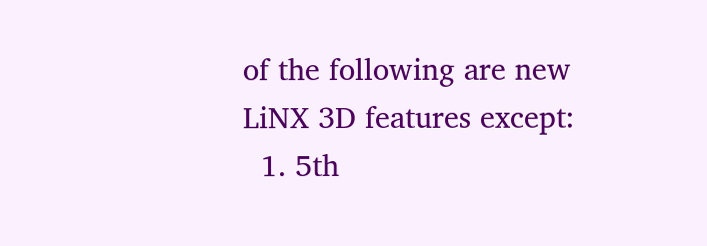of the following are new LiNX 3D features except:
  1. 5th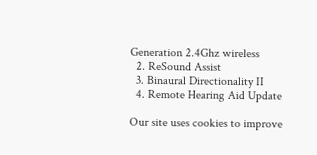Generation 2.4Ghz wireless
  2. ReSound Assist
  3. Binaural Directionality II
  4. Remote Hearing Aid Update

Our site uses cookies to improve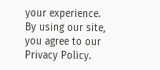your experience. By using our site, you agree to our Privacy Policy.